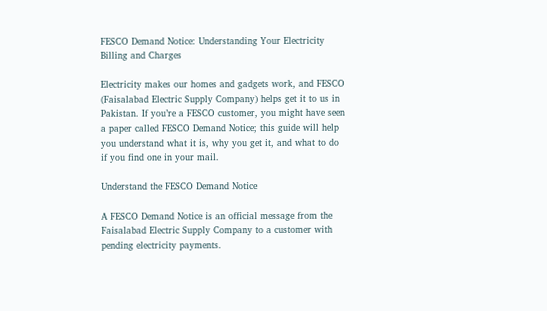FESCO Demand Notice: Understanding Your Electricity Billing and Charges

Electricity makes our homes and gadgets work, and FESCO (Faisalabad Electric Supply Company) helps get it to us in Pakistan. If you’re a FESCO customer, you might have seen a paper called FESCO Demand Notice; this guide will help you understand what it is, why you get it, and what to do if you find one in your mail.

Understand the FESCO Demand Notice

A FESCO Demand Notice is an official message from the Faisalabad Electric Supply Company to a customer with pending electricity payments.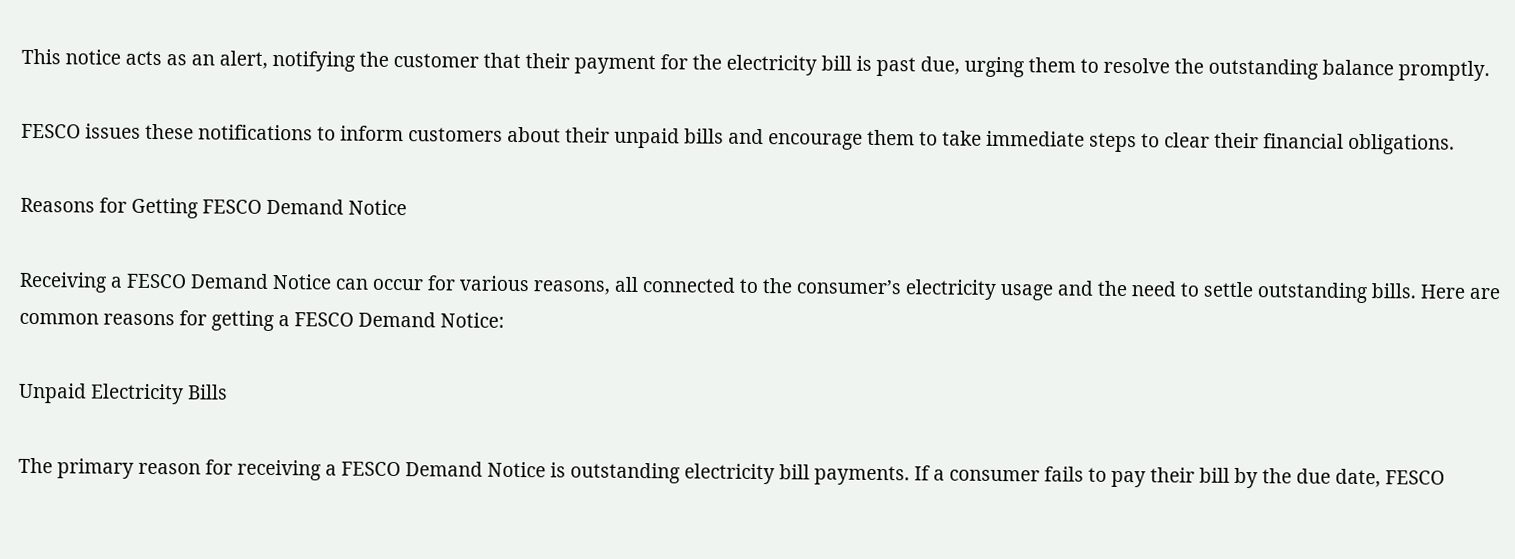This notice acts as an alert, notifying the customer that their payment for the electricity bill is past due, urging them to resolve the outstanding balance promptly.

FESCO issues these notifications to inform customers about their unpaid bills and encourage them to take immediate steps to clear their financial obligations.

Reasons for Getting FESCO Demand Notice

Receiving a FESCO Demand Notice can occur for various reasons, all connected to the consumer’s electricity usage and the need to settle outstanding bills. Here are common reasons for getting a FESCO Demand Notice:

Unpaid Electricity Bills

The primary reason for receiving a FESCO Demand Notice is outstanding electricity bill payments. If a consumer fails to pay their bill by the due date, FESCO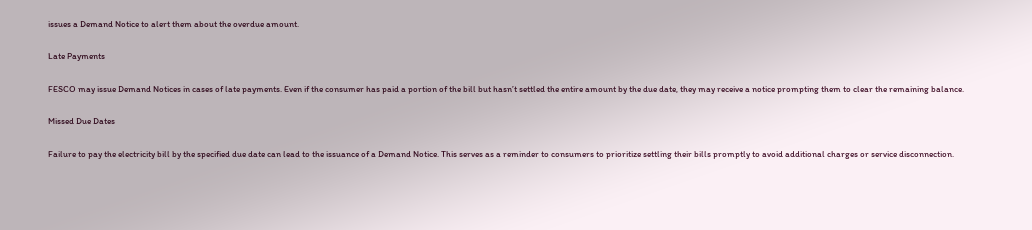issues a Demand Notice to alert them about the overdue amount.

Late Payments

FESCO may issue Demand Notices in cases of late payments. Even if the consumer has paid a portion of the bill but hasn’t settled the entire amount by the due date, they may receive a notice prompting them to clear the remaining balance.

Missed Due Dates

Failure to pay the electricity bill by the specified due date can lead to the issuance of a Demand Notice. This serves as a reminder to consumers to prioritize settling their bills promptly to avoid additional charges or service disconnection.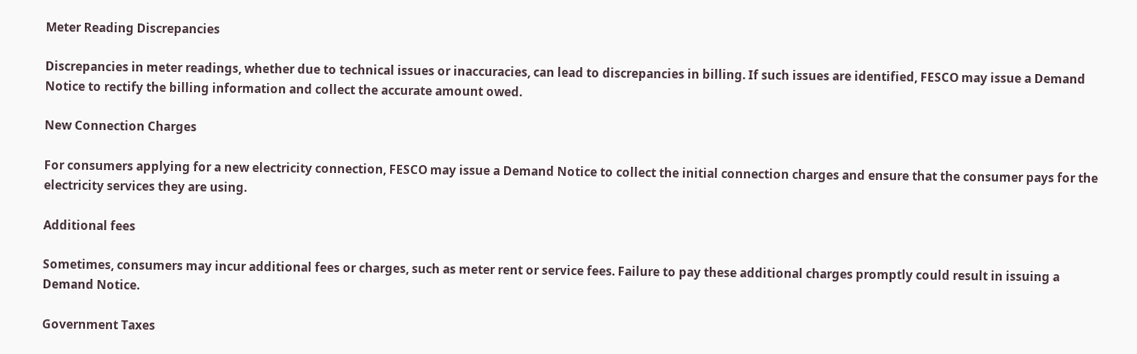Meter Reading Discrepancies

Discrepancies in meter readings, whether due to technical issues or inaccuracies, can lead to discrepancies in billing. If such issues are identified, FESCO may issue a Demand Notice to rectify the billing information and collect the accurate amount owed.

New Connection Charges

For consumers applying for a new electricity connection, FESCO may issue a Demand Notice to collect the initial connection charges and ensure that the consumer pays for the electricity services they are using.

Additional fees

Sometimes, consumers may incur additional fees or charges, such as meter rent or service fees. Failure to pay these additional charges promptly could result in issuing a Demand Notice.

Government Taxes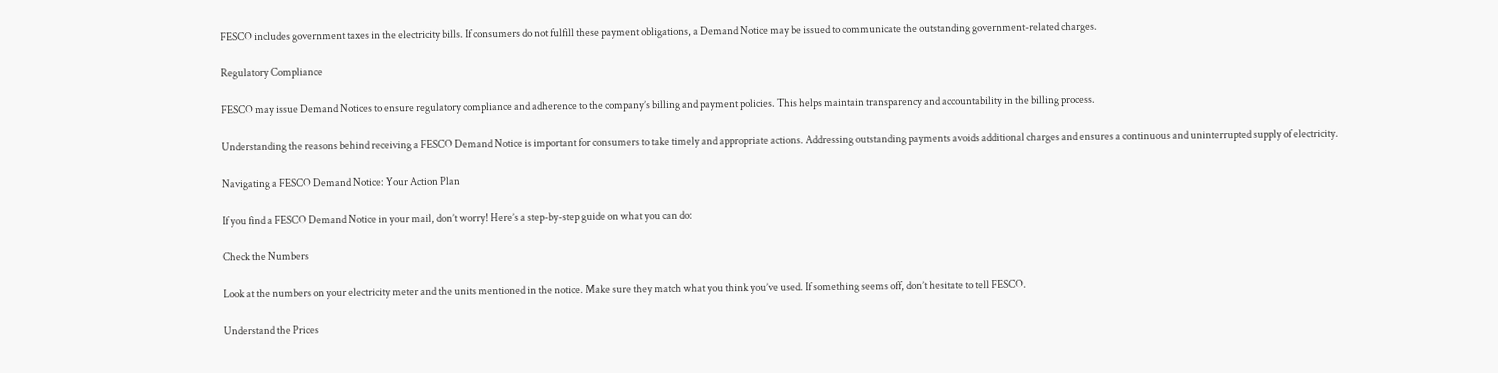FESCO includes government taxes in the electricity bills. If consumers do not fulfill these payment obligations, a Demand Notice may be issued to communicate the outstanding government-related charges.

Regulatory Compliance

FESCO may issue Demand Notices to ensure regulatory compliance and adherence to the company’s billing and payment policies. This helps maintain transparency and accountability in the billing process.

Understanding the reasons behind receiving a FESCO Demand Notice is important for consumers to take timely and appropriate actions. Addressing outstanding payments avoids additional charges and ensures a continuous and uninterrupted supply of electricity.

Navigating a FESCO Demand Notice: Your Action Plan

If you find a FESCO Demand Notice in your mail, don’t worry! Here’s a step-by-step guide on what you can do:

Check the Numbers

Look at the numbers on your electricity meter and the units mentioned in the notice. Make sure they match what you think you’ve used. If something seems off, don’t hesitate to tell FESCO.

Understand the Prices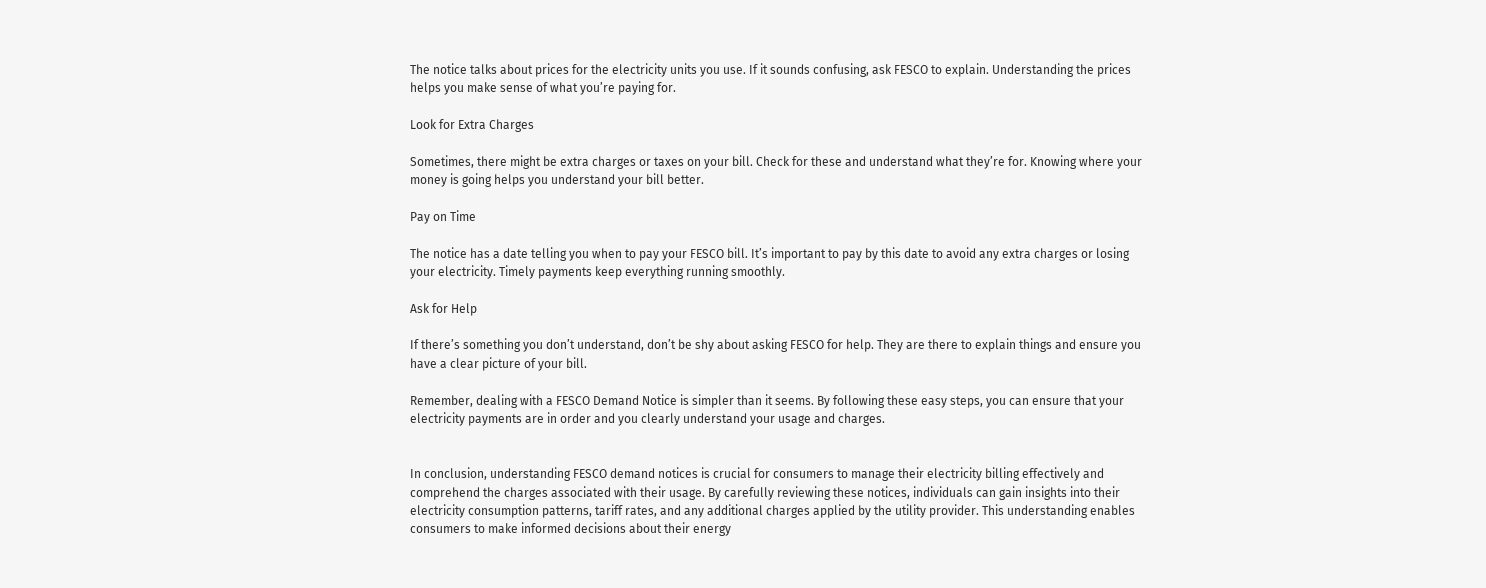The notice talks about prices for the electricity units you use. If it sounds confusing, ask FESCO to explain. Understanding the prices helps you make sense of what you’re paying for.

Look for Extra Charges

Sometimes, there might be extra charges or taxes on your bill. Check for these and understand what they’re for. Knowing where your money is going helps you understand your bill better.

Pay on Time

The notice has a date telling you when to pay your FESCO bill. It’s important to pay by this date to avoid any extra charges or losing your electricity. Timely payments keep everything running smoothly.

Ask for Help

If there’s something you don’t understand, don’t be shy about asking FESCO for help. They are there to explain things and ensure you have a clear picture of your bill.

Remember, dealing with a FESCO Demand Notice is simpler than it seems. By following these easy steps, you can ensure that your electricity payments are in order and you clearly understand your usage and charges.


In conclusion, understanding FESCO demand notices is crucial for consumers to manage their electricity billing effectively and comprehend the charges associated with their usage. By carefully reviewing these notices, individuals can gain insights into their electricity consumption patterns, tariff rates, and any additional charges applied by the utility provider. This understanding enables consumers to make informed decisions about their energy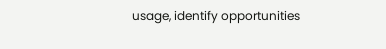usage, identify opportunities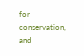for conservation, and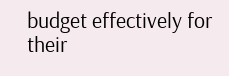budget effectively for their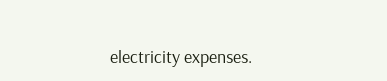electricity expenses.